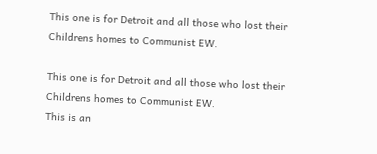This one is for Detroit and all those who lost their Childrens homes to Communist EW.

This one is for Detroit and all those who lost their Childrens homes to Communist EW.
This is an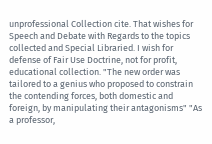unprofessional Collection cite. That wishes for Speech and Debate with Regards to the topics collected and Special Libraried. I wish for defense of Fair Use Doctrine, not for profit, educational collection. "The new order was tailored to a genius who proposed to constrain the contending forces, both domestic and foreign, by manipulating their antagonisms" "As a professor,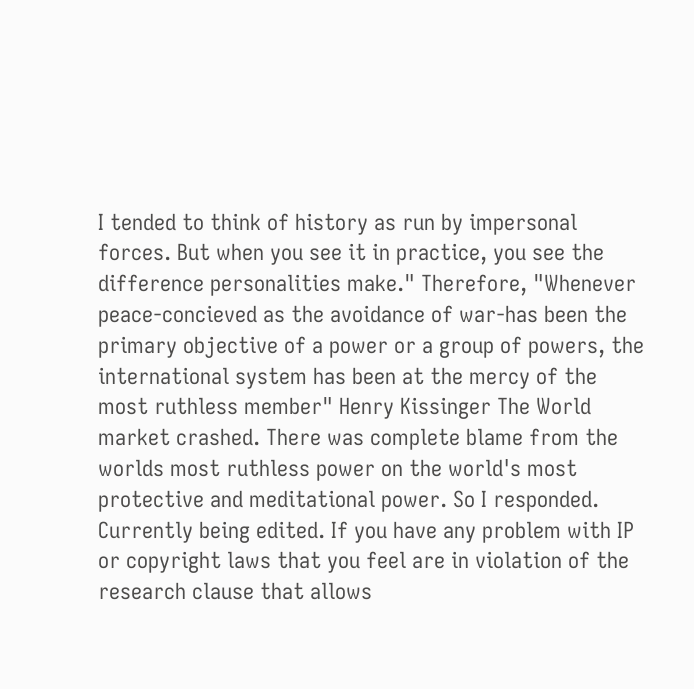I tended to think of history as run by impersonal forces. But when you see it in practice, you see the difference personalities make." Therefore, "Whenever peace-concieved as the avoidance of war-has been the primary objective of a power or a group of powers, the international system has been at the mercy of the most ruthless member" Henry Kissinger The World market crashed. There was complete blame from the worlds most ruthless power on the world's most protective and meditational power. So I responded. Currently being edited. If you have any problem with IP or copyright laws that you feel are in violation of the research clause that allows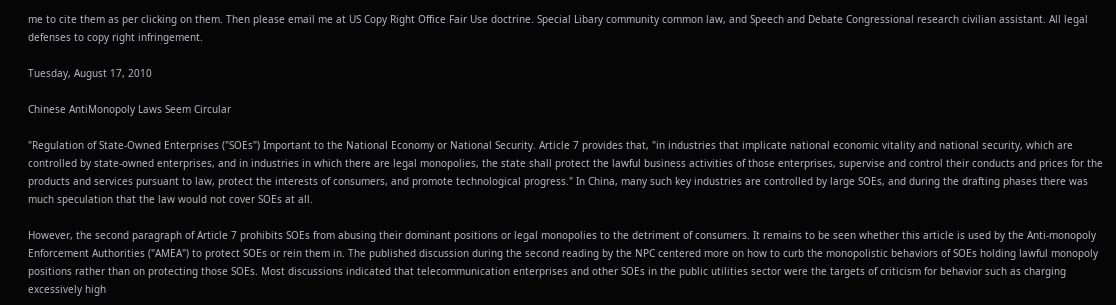me to cite them as per clicking on them. Then please email me at US Copy Right Office Fair Use doctrine. Special Libary community common law, and Speech and Debate Congressional research civilian assistant. All legal defenses to copy right infringement.

Tuesday, August 17, 2010

Chinese AntiMonopoly Laws Seem Circular

"Regulation of State-Owned Enterprises ("SOEs") Important to the National Economy or National Security. Article 7 provides that, "in industries that implicate national economic vitality and national security, which are controlled by state-owned enterprises, and in industries in which there are legal monopolies, the state shall protect the lawful business activities of those enterprises, supervise and control their conducts and prices for the products and services pursuant to law, protect the interests of consumers, and promote technological progress." In China, many such key industries are controlled by large SOEs, and during the drafting phases there was much speculation that the law would not cover SOEs at all.

However, the second paragraph of Article 7 prohibits SOEs from abusing their dominant positions or legal monopolies to the detriment of consumers. It remains to be seen whether this article is used by the Anti-monopoly Enforcement Authorities ("AMEA") to protect SOEs or rein them in. The published discussion during the second reading by the NPC centered more on how to curb the monopolistic behaviors of SOEs holding lawful monopoly positions rather than on protecting those SOEs. Most discussions indicated that telecommunication enterprises and other SOEs in the public utilities sector were the targets of criticism for behavior such as charging excessively high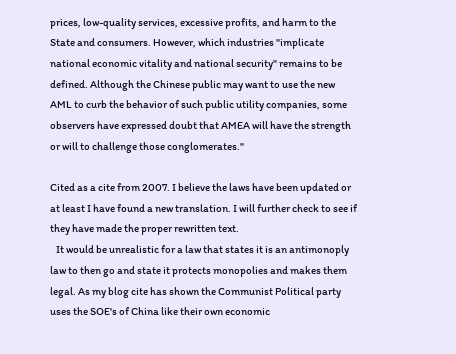prices, low-quality services, excessive profits, and harm to the State and consumers. However, which industries "implicate national economic vitality and national security" remains to be defined. Although the Chinese public may want to use the new AML to curb the behavior of such public utility companies, some observers have expressed doubt that AMEA will have the strength or will to challenge those conglomerates."

Cited as a cite from 2007. I believe the laws have been updated or at least I have found a new translation. I will further check to see if they have made the proper rewritten text.
   It would be unrealistic for a law that states it is an antimonoply law to then go and state it protects monopolies and makes them legal. As my blog cite has shown the Communist Political party uses the SOE's of China like their own economic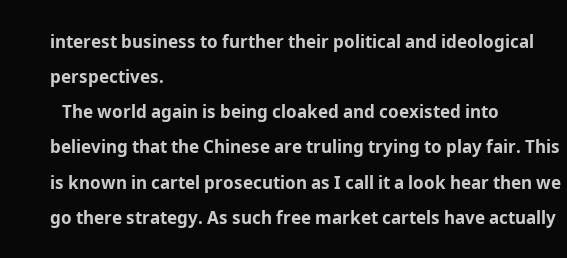interest business to further their political and ideological perspectives.
   The world again is being cloaked and coexisted into believing that the Chinese are truling trying to play fair. This is known in cartel prosecution as I call it a look hear then we go there strategy. As such free market cartels have actually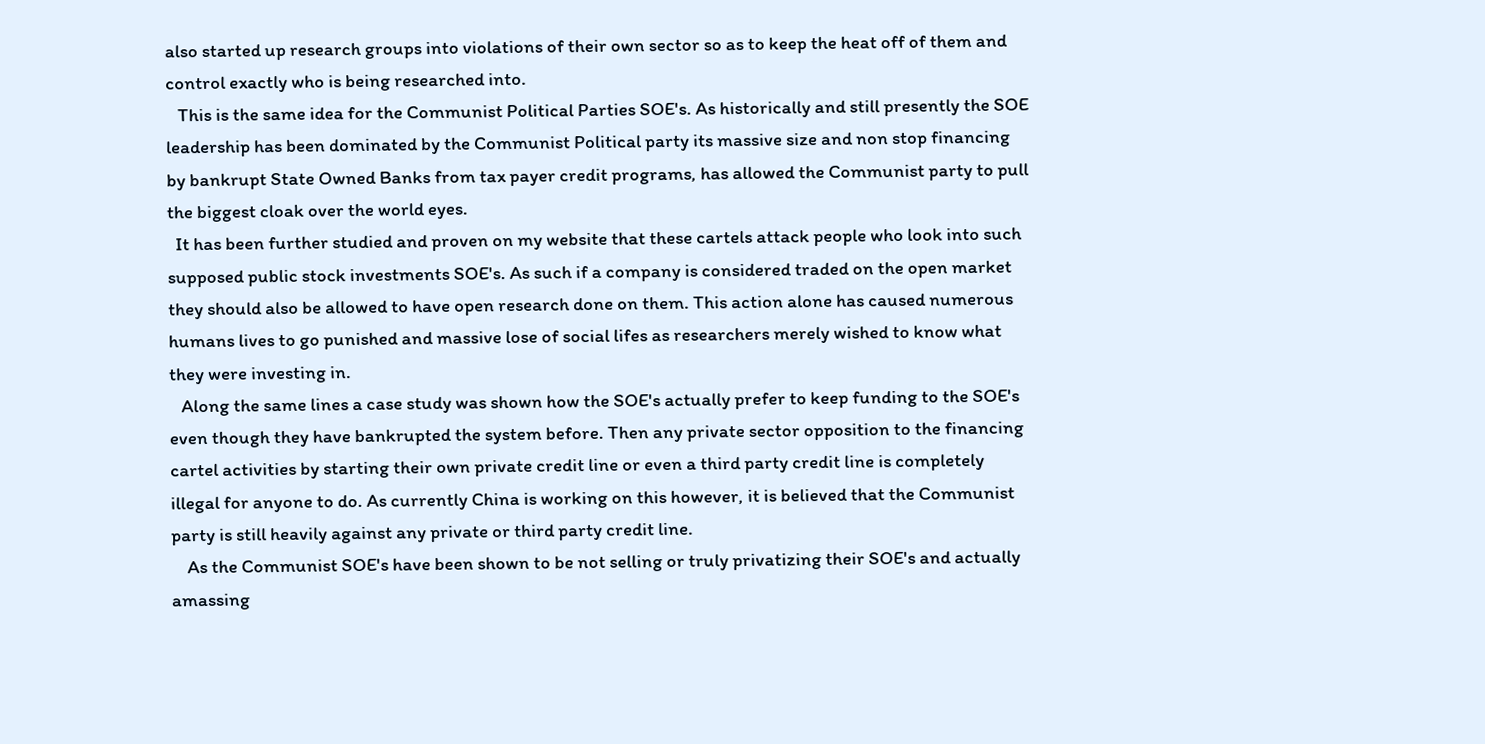also started up research groups into violations of their own sector so as to keep the heat off of them and control exactly who is being researched into.
   This is the same idea for the Communist Political Parties SOE's. As historically and still presently the SOE leadership has been dominated by the Communist Political party its massive size and non stop financing by bankrupt State Owned Banks from tax payer credit programs, has allowed the Communist party to pull the biggest cloak over the world eyes.
  It has been further studied and proven on my website that these cartels attack people who look into such supposed public stock investments SOE's. As such if a company is considered traded on the open market they should also be allowed to have open research done on them. This action alone has caused numerous humans lives to go punished and massive lose of social lifes as researchers merely wished to know what they were investing in.
   Along the same lines a case study was shown how the SOE's actually prefer to keep funding to the SOE's even though they have bankrupted the system before. Then any private sector opposition to the financing cartel activities by starting their own private credit line or even a third party credit line is completely illegal for anyone to do. As currently China is working on this however, it is believed that the Communist party is still heavily against any private or third party credit line.
    As the Communist SOE's have been shown to be not selling or truly privatizing their SOE's and actually amassing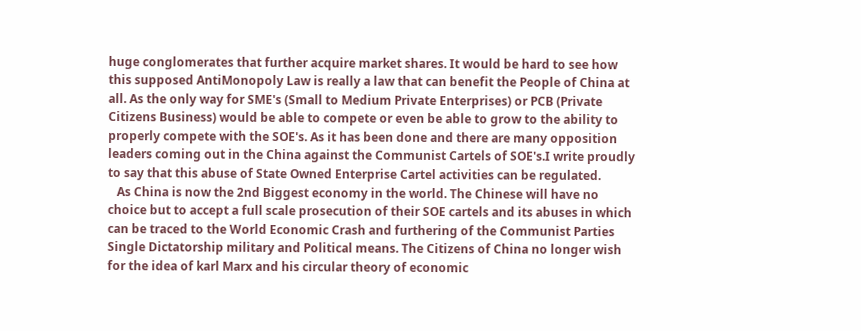huge conglomerates that further acquire market shares. It would be hard to see how this supposed AntiMonopoly Law is really a law that can benefit the People of China at all. As the only way for SME's (Small to Medium Private Enterprises) or PCB (Private Citizens Business) would be able to compete or even be able to grow to the ability to properly compete with the SOE's. As it has been done and there are many opposition leaders coming out in the China against the Communist Cartels of SOE's.I write proudly to say that this abuse of State Owned Enterprise Cartel activities can be regulated.
   As China is now the 2nd Biggest economy in the world. The Chinese will have no choice but to accept a full scale prosecution of their SOE cartels and its abuses in which can be traced to the World Economic Crash and furthering of the Communist Parties Single Dictatorship military and Political means. The Citizens of China no longer wish for the idea of karl Marx and his circular theory of economic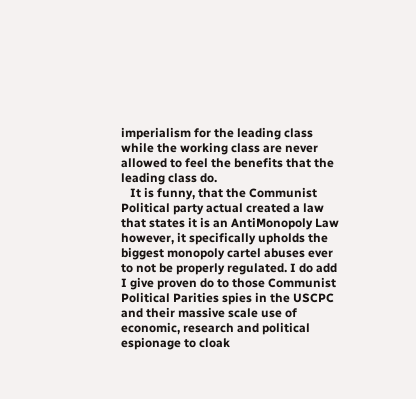imperialism for the leading class while the working class are never allowed to feel the benefits that the leading class do.
   It is funny, that the Communist Political party actual created a law that states it is an AntiMonopoly Law however, it specifically upholds the biggest monopoly cartel abuses ever to not be properly regulated. I do add I give proven do to those Communist Political Parities spies in the USCPC and their massive scale use of economic, research and political espionage to cloak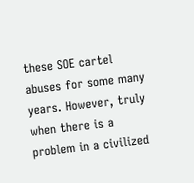these SOE cartel abuses for some many years. However, truly when there is a problem in a civilized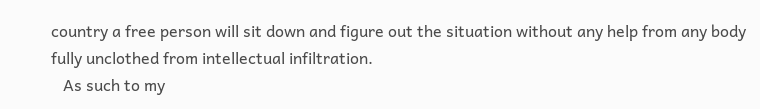country a free person will sit down and figure out the situation without any help from any body fully unclothed from intellectual infiltration.
   As such to my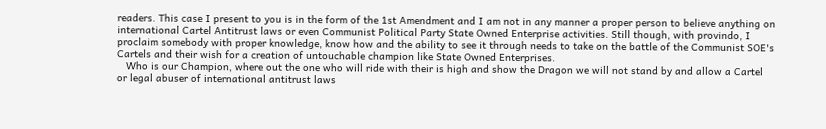readers. This case I present to you is in the form of the 1st Amendment and I am not in any manner a proper person to believe anything on international Cartel Antitrust laws or even Communist Political Party State Owned Enterprise activities. Still though, with provindo, I proclaim somebody with proper knowledge, know how and the ability to see it through needs to take on the battle of the Communist SOE's Cartels and their wish for a creation of untouchable champion like State Owned Enterprises.
   Who is our Champion, where out the one who will ride with their is high and show the Dragon we will not stand by and allow a Cartel or legal abuser of international antitrust laws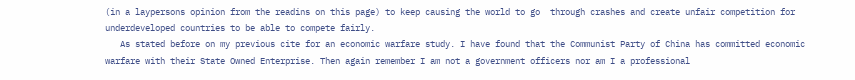(in a laypersons opinion from the readins on this page) to keep causing the world to go  through crashes and create unfair competition for underdeveloped countries to be able to compete fairly.
   As stated before on my previous cite for an economic warfare study. I have found that the Communist Party of China has committed economic warfare with their State Owned Enterprise. Then again remember I am not a government officers nor am I a professional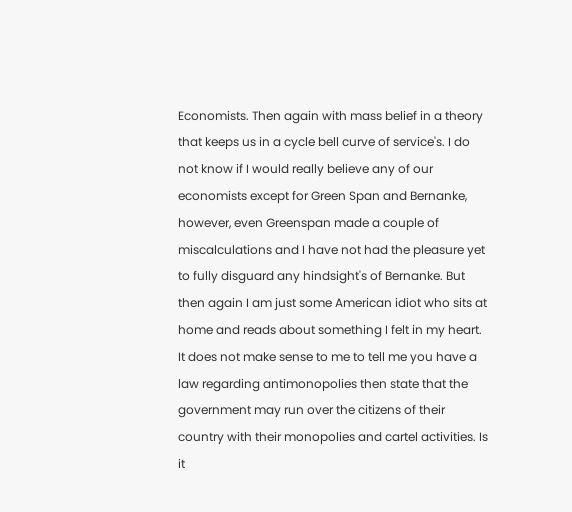Economists. Then again with mass belief in a theory that keeps us in a cycle bell curve of service's. I do not know if I would really believe any of our economists except for Green Span and Bernanke, however, even Greenspan made a couple of miscalculations and I have not had the pleasure yet to fully disguard any hindsight's of Bernanke. But then again I am just some American idiot who sits at home and reads about something I felt in my heart. It does not make sense to me to tell me you have a law regarding antimonopolies then state that the government may run over the citizens of their country with their monopolies and cartel activities. Is it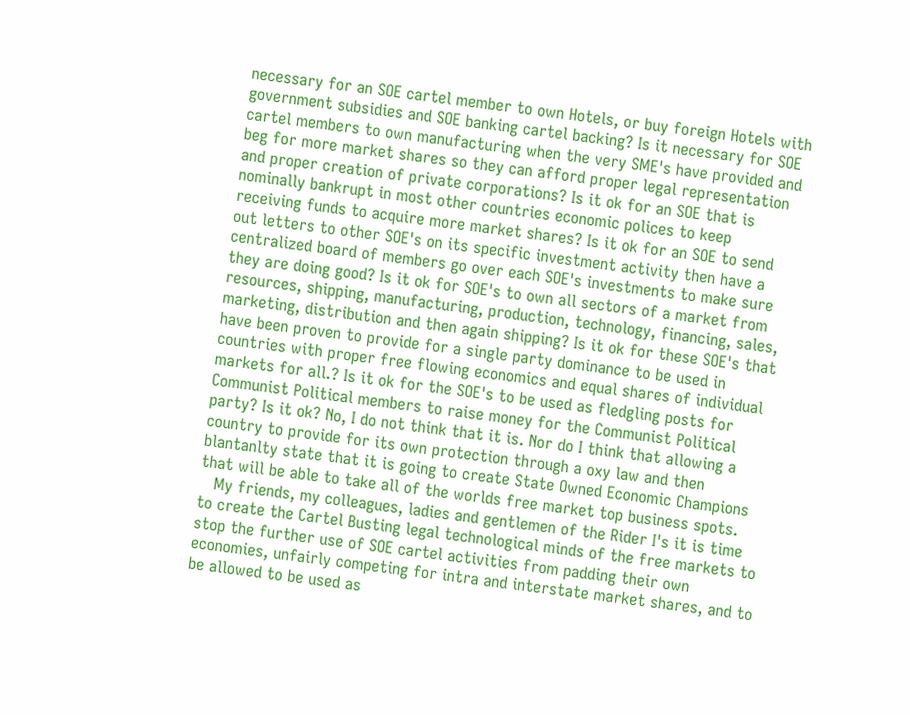necessary for an SOE cartel member to own Hotels, or buy foreign Hotels with government subsidies and SOE banking cartel backing? Is it necessary for SOE cartel members to own manufacturing when the very SME's have provided and beg for more market shares so they can afford proper legal representation and proper creation of private corporations? Is it ok for an SOE that is nominally bankrupt in most other countries economic polices to keep receiving funds to acquire more market shares? Is it ok for an SOE to send out letters to other SOE's on its specific investment activity then have a centralized board of members go over each SOE's investments to make sure they are doing good? Is it ok for SOE's to own all sectors of a market from resources, shipping, manufacturing, production, technology, financing, sales, marketing, distribution and then again shipping? Is it ok for these SOE's that have been proven to provide for a single party dominance to be used in countries with proper free flowing economics and equal shares of individual markets for all.? Is it ok for the SOE's to be used as fledgling posts for Communist Political members to raise money for the Communist Political party? Is it ok? No, I do not think that it is. Nor do I think that allowing a country to provide for its own protection through a oxy law and then blantanlty state that it is going to create State Owned Economic Champions that will be able to take all of the worlds free market top business spots.
   My friends, my colleagues, ladies and gentlemen of the Rider I's it is time to create the Cartel Busting legal technological minds of the free markets to stop the further use of SOE cartel activities from padding their own economies, unfairly competing for intra and interstate market shares, and to be allowed to be used as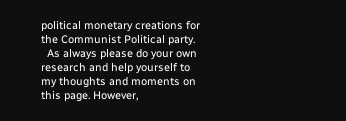political monetary creations for the Communist Political party.
  As always please do your own research and help yourself to my thoughts and moments on this page. However,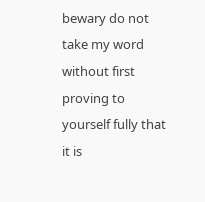bewary do not take my word without first proving to yourself fully that it is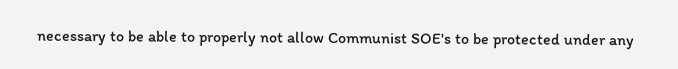necessary to be able to properly not allow Communist SOE's to be protected under any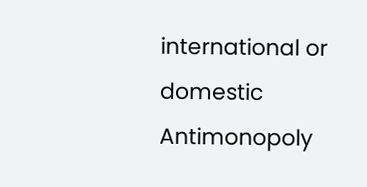international or domestic Antimonopoly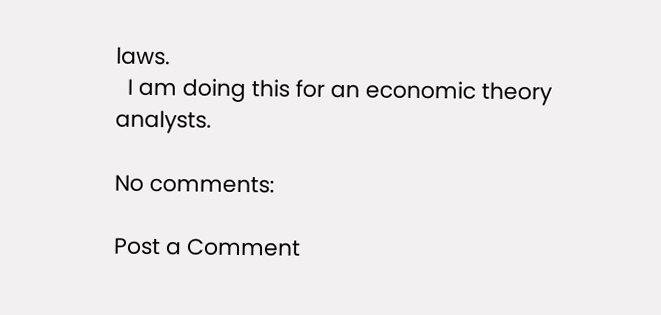laws.
  I am doing this for an economic theory analysts.

No comments:

Post a Comment